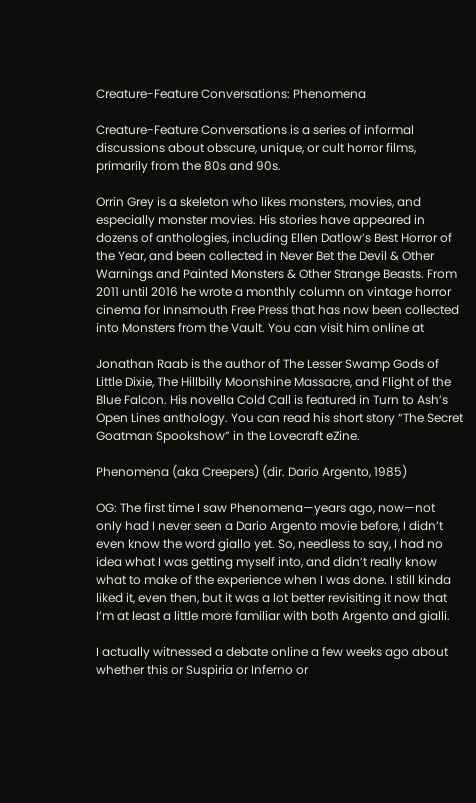Creature-Feature Conversations: Phenomena

Creature-Feature Conversations is a series of informal discussions about obscure, unique, or cult horror films, primarily from the 80s and 90s.

Orrin Grey is a skeleton who likes monsters, movies, and especially monster movies. His stories have appeared in dozens of anthologies, including Ellen Datlow’s Best Horror of the Year, and been collected in Never Bet the Devil & Other Warnings and Painted Monsters & Other Strange Beasts. From 2011 until 2016 he wrote a monthly column on vintage horror cinema for Innsmouth Free Press that has now been collected into Monsters from the Vault. You can visit him online at

Jonathan Raab is the author of The Lesser Swamp Gods of Little Dixie, The Hillbilly Moonshine Massacre, and Flight of the Blue Falcon. His novella Cold Call is featured in Turn to Ash’s Open Lines anthology. You can read his short story “The Secret Goatman Spookshow” in the Lovecraft eZine.

Phenomena (aka Creepers) (dir. Dario Argento, 1985)

OG: The first time I saw Phenomena—years ago, now—not only had I never seen a Dario Argento movie before, I didn’t even know the word giallo yet. So, needless to say, I had no idea what I was getting myself into, and didn’t really know what to make of the experience when I was done. I still kinda liked it, even then, but it was a lot better revisiting it now that I’m at least a little more familiar with both Argento and gialli.

I actually witnessed a debate online a few weeks ago about whether this or Suspiria or Inferno or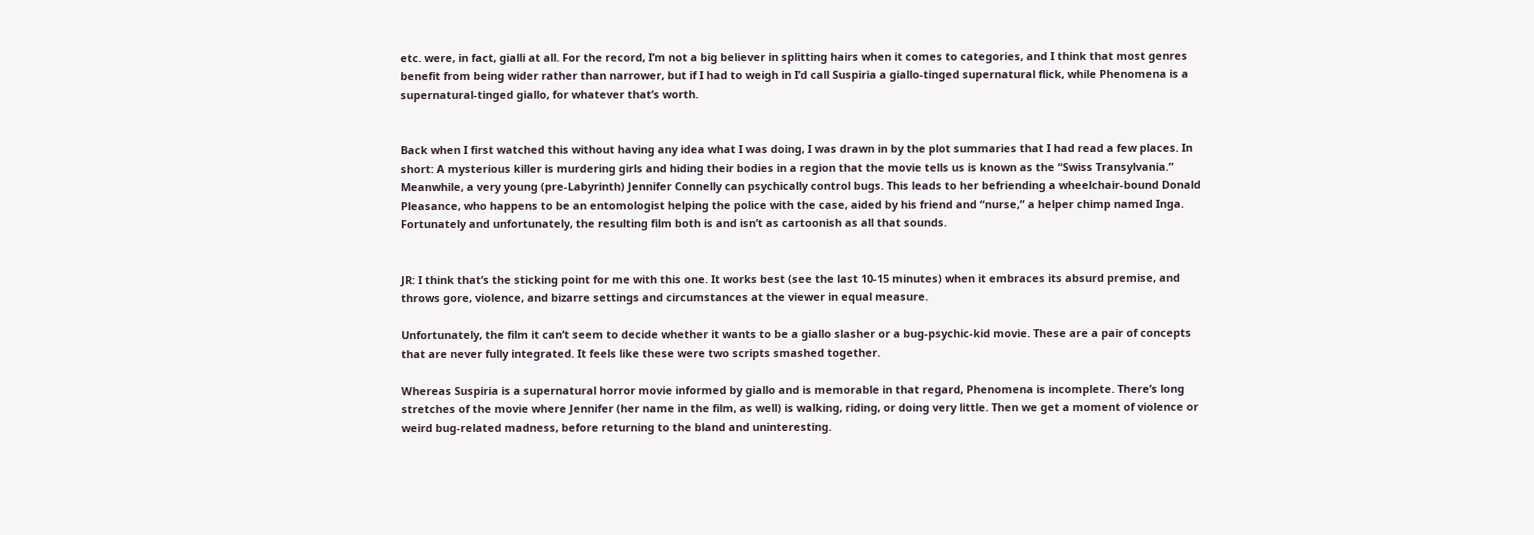etc. were, in fact, gialli at all. For the record, I’m not a big believer in splitting hairs when it comes to categories, and I think that most genres benefit from being wider rather than narrower, but if I had to weigh in I’d call Suspiria a giallo-tinged supernatural flick, while Phenomena is a supernatural-tinged giallo, for whatever that’s worth.


Back when I first watched this without having any idea what I was doing, I was drawn in by the plot summaries that I had read a few places. In short: A mysterious killer is murdering girls and hiding their bodies in a region that the movie tells us is known as the “Swiss Transylvania.” Meanwhile, a very young (pre-Labyrinth) Jennifer Connelly can psychically control bugs. This leads to her befriending a wheelchair-bound Donald Pleasance, who happens to be an entomologist helping the police with the case, aided by his friend and “nurse,” a helper chimp named Inga. Fortunately and unfortunately, the resulting film both is and isn’t as cartoonish as all that sounds.


JR: I think that’s the sticking point for me with this one. It works best (see the last 10-15 minutes) when it embraces its absurd premise, and throws gore, violence, and bizarre settings and circumstances at the viewer in equal measure.

Unfortunately, the film it can’t seem to decide whether it wants to be a giallo slasher or a bug-psychic-kid movie. These are a pair of concepts that are never fully integrated. It feels like these were two scripts smashed together.

Whereas Suspiria is a supernatural horror movie informed by giallo and is memorable in that regard, Phenomena is incomplete. There’s long stretches of the movie where Jennifer (her name in the film, as well) is walking, riding, or doing very little. Then we get a moment of violence or weird bug-related madness, before returning to the bland and uninteresting.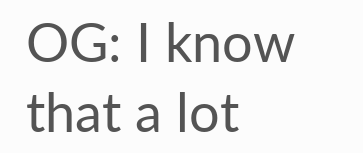OG: I know that a lot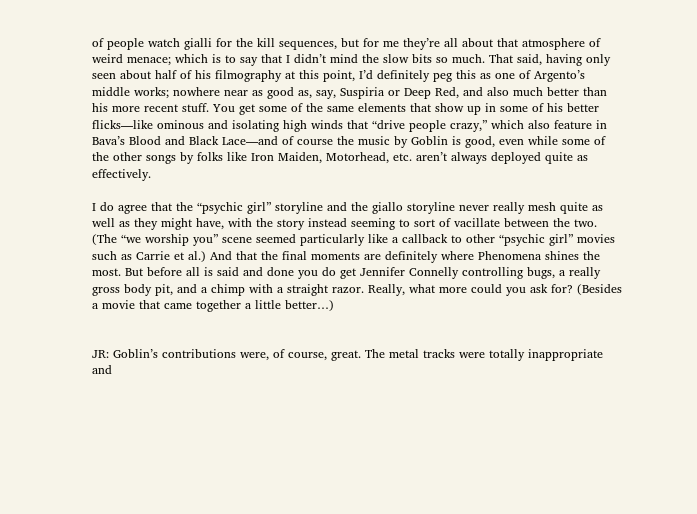of people watch gialli for the kill sequences, but for me they’re all about that atmosphere of weird menace; which is to say that I didn’t mind the slow bits so much. That said, having only seen about half of his filmography at this point, I’d definitely peg this as one of Argento’s middle works; nowhere near as good as, say, Suspiria or Deep Red, and also much better than his more recent stuff. You get some of the same elements that show up in some of his better flicks—like ominous and isolating high winds that “drive people crazy,” which also feature in Bava’s Blood and Black Lace—and of course the music by Goblin is good, even while some of the other songs by folks like Iron Maiden, Motorhead, etc. aren’t always deployed quite as effectively.

I do agree that the “psychic girl” storyline and the giallo storyline never really mesh quite as well as they might have, with the story instead seeming to sort of vacillate between the two. (The “we worship you” scene seemed particularly like a callback to other “psychic girl” movies such as Carrie et al.) And that the final moments are definitely where Phenomena shines the most. But before all is said and done you do get Jennifer Connelly controlling bugs, a really gross body pit, and a chimp with a straight razor. Really, what more could you ask for? (Besides a movie that came together a little better…)


JR: Goblin’s contributions were, of course, great. The metal tracks were totally inappropriate and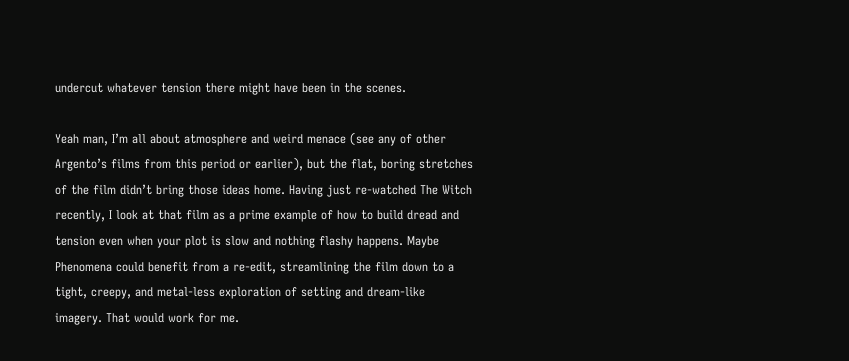undercut whatever tension there might have been in the scenes.

Yeah man, I’m all about atmosphere and weird menace (see any of other Argento’s films from this period or earlier), but the flat, boring stretches of the film didn’t bring those ideas home. Having just re-watched The Witch recently, I look at that film as a prime example of how to build dread and tension even when your plot is slow and nothing flashy happens. Maybe Phenomena could benefit from a re-edit, streamlining the film down to a tight, creepy, and metal-less exploration of setting and dream-like imagery. That would work for me.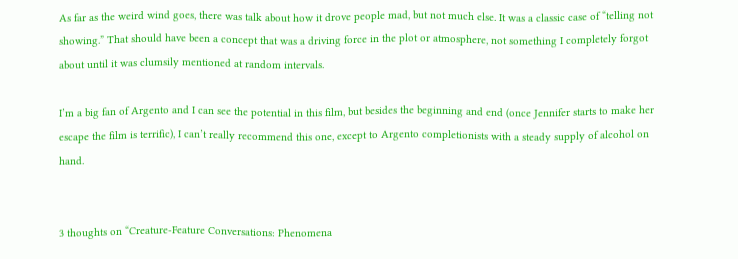As far as the weird wind goes, there was talk about how it drove people mad, but not much else. It was a classic case of “telling not showing.” That should have been a concept that was a driving force in the plot or atmosphere, not something I completely forgot about until it was clumsily mentioned at random intervals.

I’m a big fan of Argento and I can see the potential in this film, but besides the beginning and end (once Jennifer starts to make her escape the film is terrific), I can’t really recommend this one, except to Argento completionists with a steady supply of alcohol on hand.


3 thoughts on “Creature-Feature Conversations: Phenomena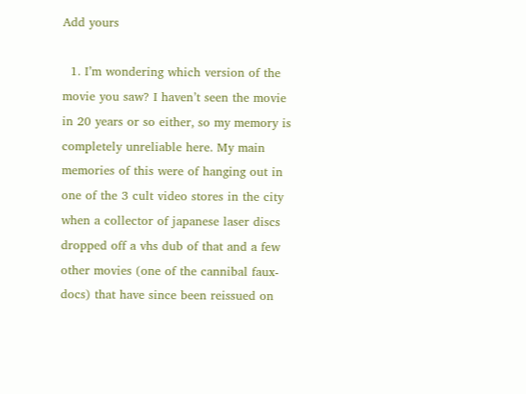Add yours

  1. I’m wondering which version of the movie you saw? I haven’t seen the movie in 20 years or so either, so my memory is completely unreliable here. My main memories of this were of hanging out in one of the 3 cult video stores in the city when a collector of japanese laser discs dropped off a vhs dub of that and a few other movies (one of the cannibal faux-docs) that have since been reissued on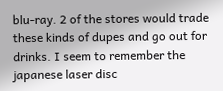blu-ray. 2 of the stores would trade these kinds of dupes and go out for drinks. I seem to remember the japanese laser disc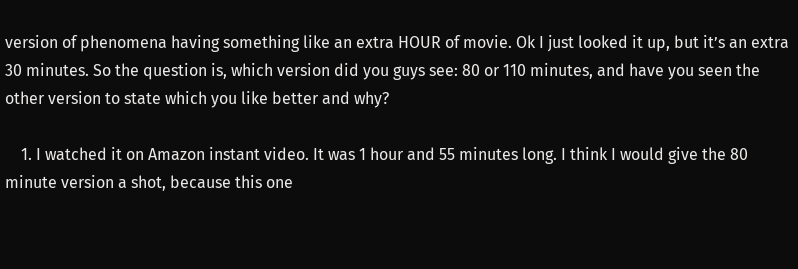version of phenomena having something like an extra HOUR of movie. Ok I just looked it up, but it’s an extra 30 minutes. So the question is, which version did you guys see: 80 or 110 minutes, and have you seen the other version to state which you like better and why?

    1. I watched it on Amazon instant video. It was 1 hour and 55 minutes long. I think I would give the 80 minute version a shot, because this one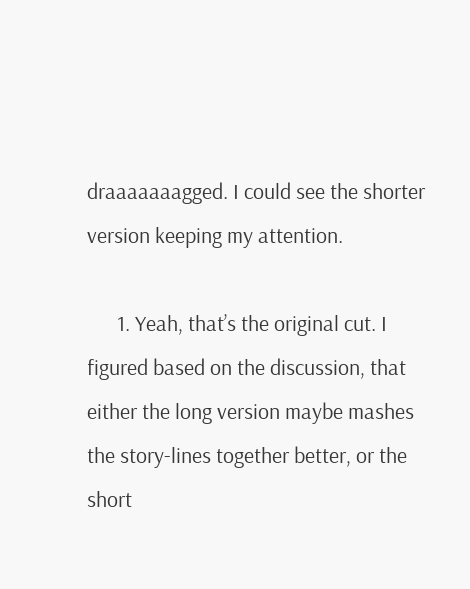draaaaaaagged. I could see the shorter version keeping my attention.

      1. Yeah, that’s the original cut. I figured based on the discussion, that either the long version maybe mashes the story-lines together better, or the short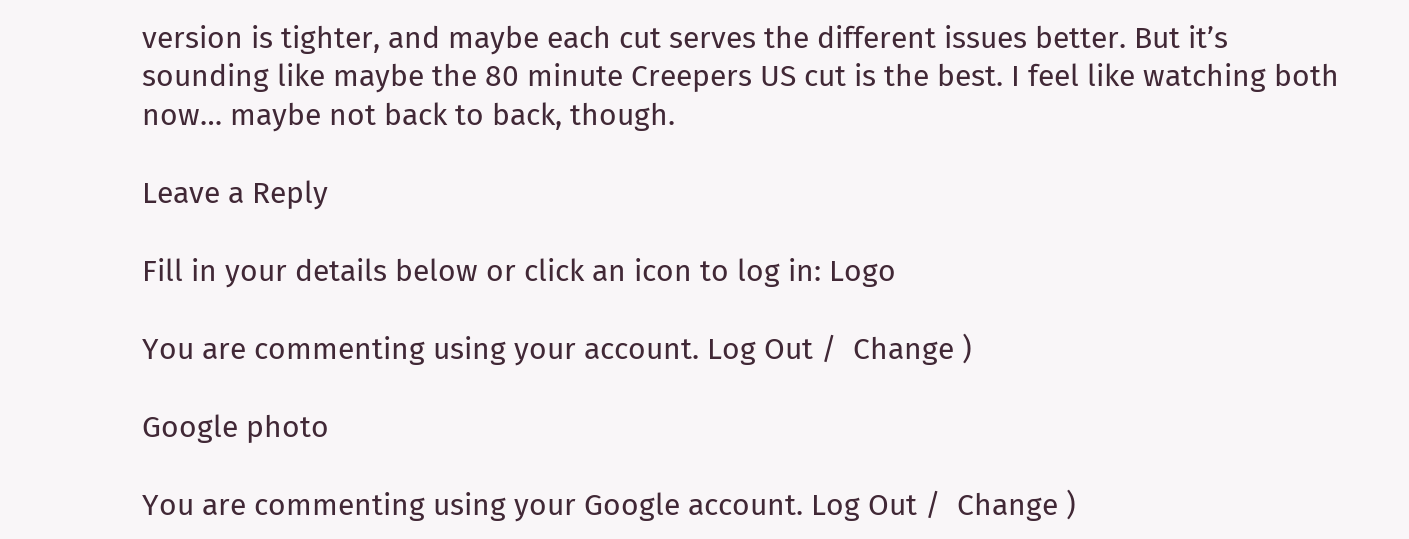version is tighter, and maybe each cut serves the different issues better. But it’s sounding like maybe the 80 minute Creepers US cut is the best. I feel like watching both now… maybe not back to back, though.

Leave a Reply

Fill in your details below or click an icon to log in: Logo

You are commenting using your account. Log Out /  Change )

Google photo

You are commenting using your Google account. Log Out /  Change )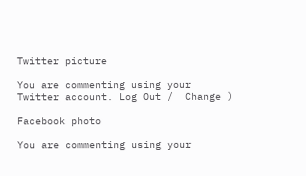Twitter picture

You are commenting using your Twitter account. Log Out /  Change )

Facebook photo

You are commenting using your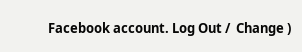Facebook account. Log Out /  Change )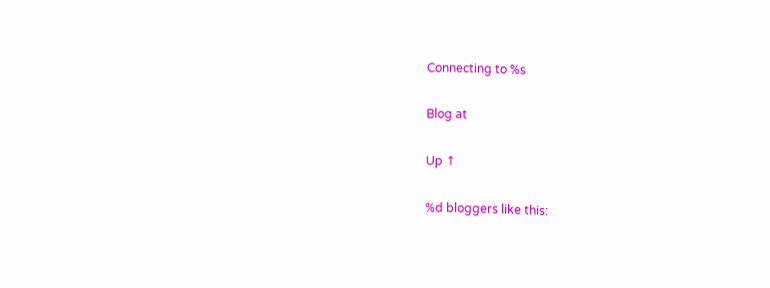Connecting to %s

Blog at

Up ↑

%d bloggers like this: